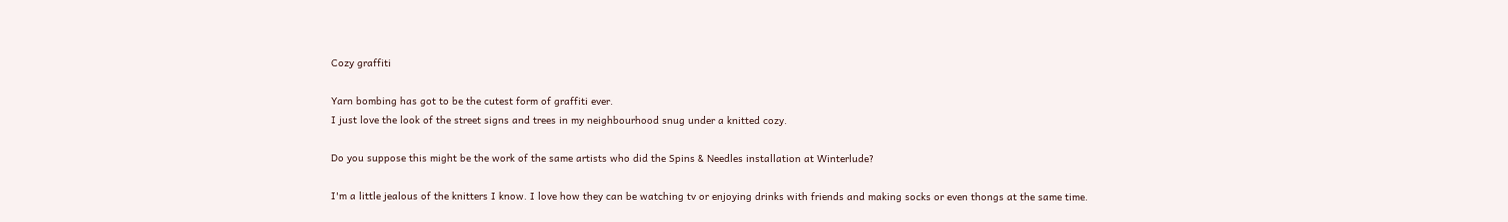Cozy graffiti

Yarn bombing has got to be the cutest form of graffiti ever.
I just love the look of the street signs and trees in my neighbourhood snug under a knitted cozy.

Do you suppose this might be the work of the same artists who did the Spins & Needles installation at Winterlude?

I'm a little jealous of the knitters I know. I love how they can be watching tv or enjoying drinks with friends and making socks or even thongs at the same time.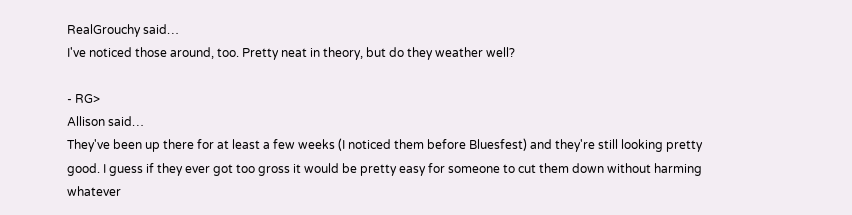RealGrouchy said…
I've noticed those around, too. Pretty neat in theory, but do they weather well?

- RG>
Allison said…
They've been up there for at least a few weeks (I noticed them before Bluesfest) and they're still looking pretty good. I guess if they ever got too gross it would be pretty easy for someone to cut them down without harming whatever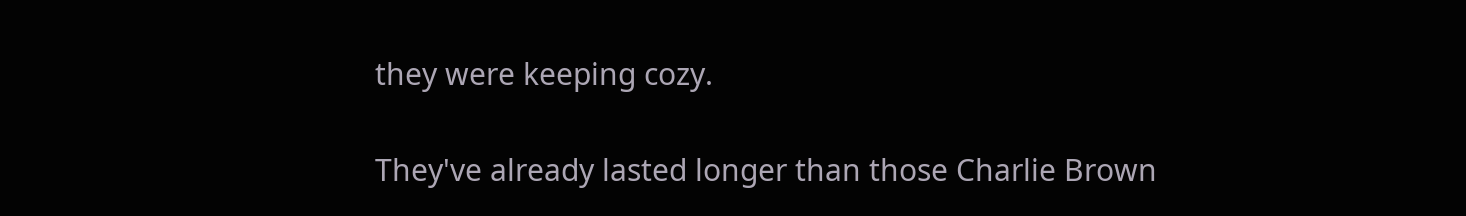they were keeping cozy.

They've already lasted longer than those Charlie Brown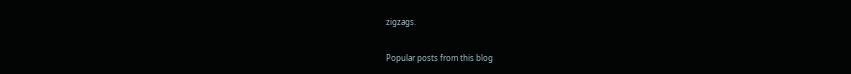zigzags.

Popular posts from this blog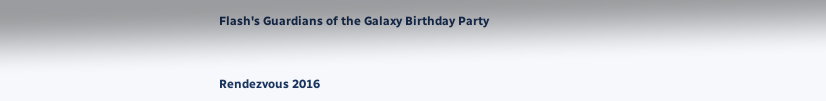Flash's Guardians of the Galaxy Birthday Party


Rendezvous 2016